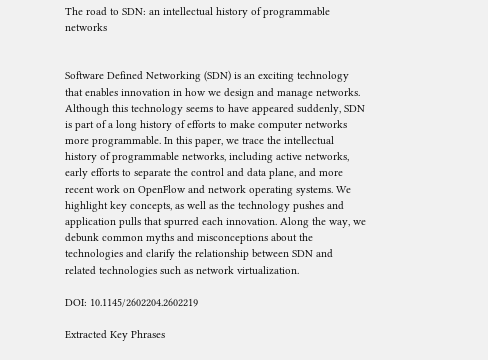The road to SDN: an intellectual history of programmable networks


Software Defined Networking (SDN) is an exciting technology that enables innovation in how we design and manage networks. Although this technology seems to have appeared suddenly, SDN is part of a long history of efforts to make computer networks more programmable. In this paper, we trace the intellectual history of programmable networks, including active networks, early efforts to separate the control and data plane, and more recent work on OpenFlow and network operating systems. We highlight key concepts, as well as the technology pushes and application pulls that spurred each innovation. Along the way, we debunk common myths and misconceptions about the technologies and clarify the relationship between SDN and related technologies such as network virtualization.

DOI: 10.1145/2602204.2602219

Extracted Key Phrases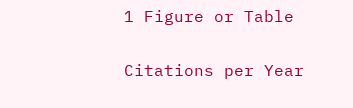1 Figure or Table

Citations per Year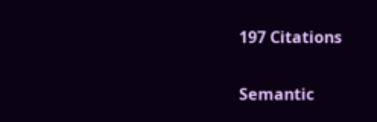197 Citations

Semantic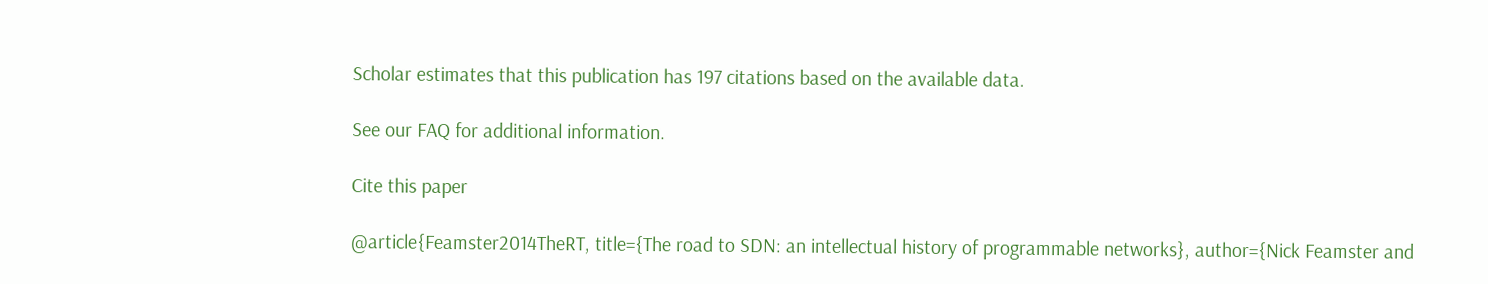Scholar estimates that this publication has 197 citations based on the available data.

See our FAQ for additional information.

Cite this paper

@article{Feamster2014TheRT, title={The road to SDN: an intellectual history of programmable networks}, author={Nick Feamster and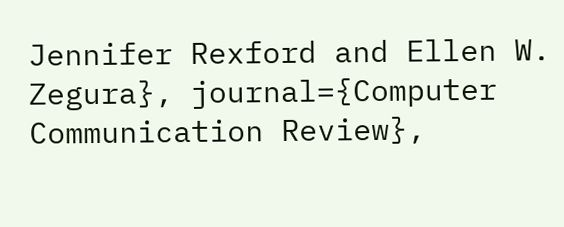Jennifer Rexford and Ellen W. Zegura}, journal={Computer Communication Review},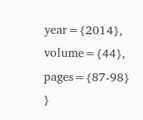year={2014}, volume={44}, pages={87-98} }